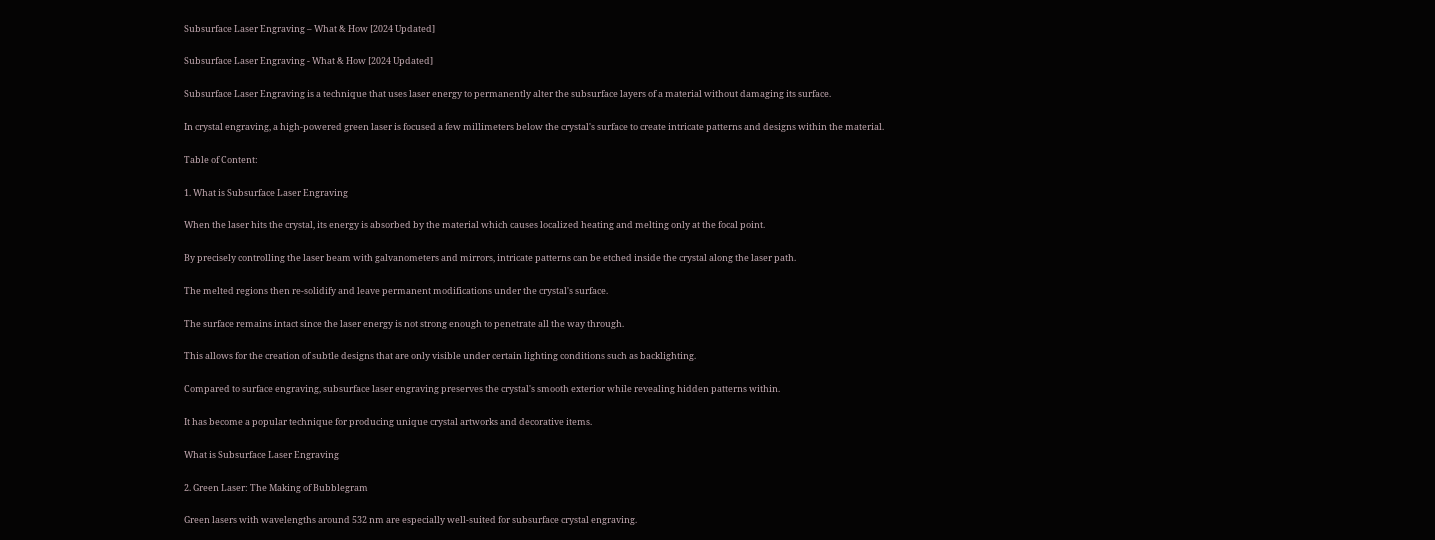Subsurface Laser Engraving – What & How [2024 Updated]

Subsurface Laser Engraving - What & How [2024 Updated]

Subsurface Laser Engraving is a technique that uses laser energy to permanently alter the subsurface layers of a material without damaging its surface.

In crystal engraving, a high-powered green laser is focused a few millimeters below the crystal's surface to create intricate patterns and designs within the material.

Table of Content:

1. What is Subsurface Laser Engraving

When the laser hits the crystal, its energy is absorbed by the material which causes localized heating and melting only at the focal point.

By precisely controlling the laser beam with galvanometers and mirrors, intricate patterns can be etched inside the crystal along the laser path.

The melted regions then re-solidify and leave permanent modifications under the crystal's surface.

The surface remains intact since the laser energy is not strong enough to penetrate all the way through.

This allows for the creation of subtle designs that are only visible under certain lighting conditions such as backlighting.

Compared to surface engraving, subsurface laser engraving preserves the crystal's smooth exterior while revealing hidden patterns within.

It has become a popular technique for producing unique crystal artworks and decorative items.

What is Subsurface Laser Engraving

2. Green Laser: The Making of Bubblegram

Green lasers with wavelengths around 532 nm are especially well-suited for subsurface crystal engraving.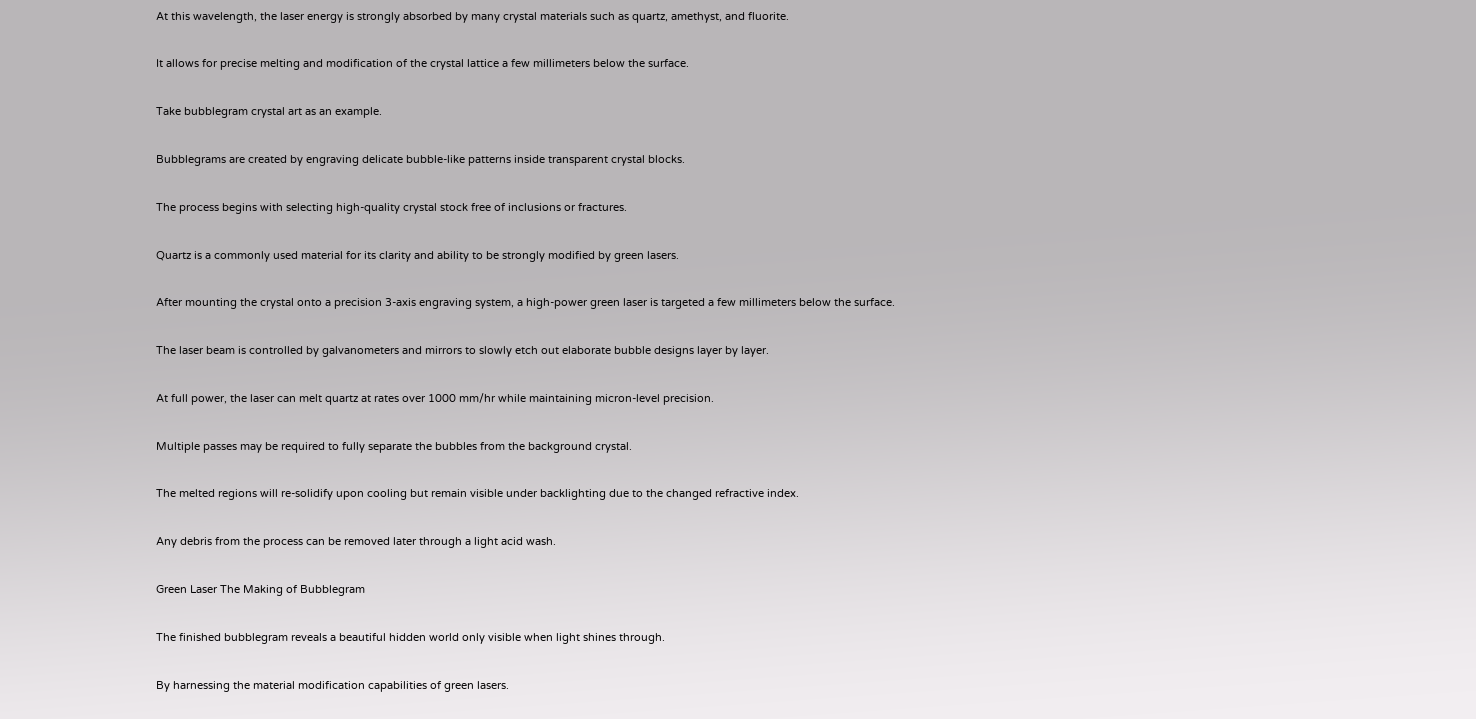At this wavelength, the laser energy is strongly absorbed by many crystal materials such as quartz, amethyst, and fluorite.

It allows for precise melting and modification of the crystal lattice a few millimeters below the surface.

Take bubblegram crystal art as an example.

Bubblegrams are created by engraving delicate bubble-like patterns inside transparent crystal blocks.

The process begins with selecting high-quality crystal stock free of inclusions or fractures.

Quartz is a commonly used material for its clarity and ability to be strongly modified by green lasers.

After mounting the crystal onto a precision 3-axis engraving system, a high-power green laser is targeted a few millimeters below the surface.

The laser beam is controlled by galvanometers and mirrors to slowly etch out elaborate bubble designs layer by layer.

At full power, the laser can melt quartz at rates over 1000 mm/hr while maintaining micron-level precision.

Multiple passes may be required to fully separate the bubbles from the background crystal.

The melted regions will re-solidify upon cooling but remain visible under backlighting due to the changed refractive index.

Any debris from the process can be removed later through a light acid wash.

Green Laser The Making of Bubblegram

The finished bubblegram reveals a beautiful hidden world only visible when light shines through.

By harnessing the material modification capabilities of green lasers.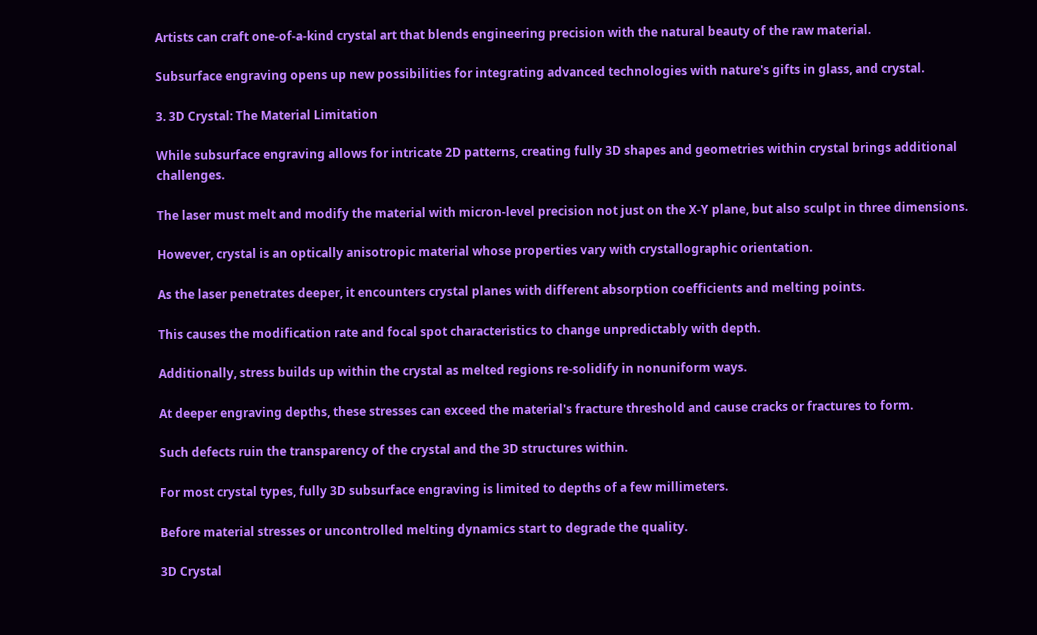Artists can craft one-of-a-kind crystal art that blends engineering precision with the natural beauty of the raw material.

Subsurface engraving opens up new possibilities for integrating advanced technologies with nature's gifts in glass, and crystal.

3. 3D Crystal: The Material Limitation

While subsurface engraving allows for intricate 2D patterns, creating fully 3D shapes and geometries within crystal brings additional challenges.

The laser must melt and modify the material with micron-level precision not just on the X-Y plane, but also sculpt in three dimensions.

However, crystal is an optically anisotropic material whose properties vary with crystallographic orientation.

As the laser penetrates deeper, it encounters crystal planes with different absorption coefficients and melting points.

This causes the modification rate and focal spot characteristics to change unpredictably with depth.

Additionally, stress builds up within the crystal as melted regions re-solidify in nonuniform ways.

At deeper engraving depths, these stresses can exceed the material's fracture threshold and cause cracks or fractures to form.

Such defects ruin the transparency of the crystal and the 3D structures within.

For most crystal types, fully 3D subsurface engraving is limited to depths of a few millimeters.

Before material stresses or uncontrolled melting dynamics start to degrade the quality.

3D Crystal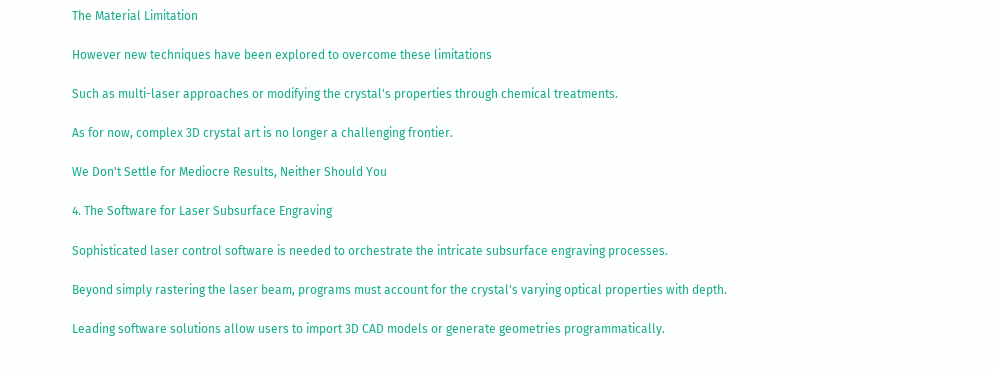The Material Limitation

However new techniques have been explored to overcome these limitations

Such as multi-laser approaches or modifying the crystal's properties through chemical treatments.

As for now, complex 3D crystal art is no longer a challenging frontier.

We Don't Settle for Mediocre Results, Neither Should You

4. The Software for Laser Subsurface Engraving

Sophisticated laser control software is needed to orchestrate the intricate subsurface engraving processes.

Beyond simply rastering the laser beam, programs must account for the crystal's varying optical properties with depth.

Leading software solutions allow users to import 3D CAD models or generate geometries programmatically.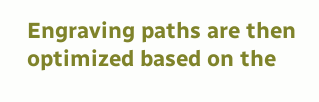Engraving paths are then optimized based on the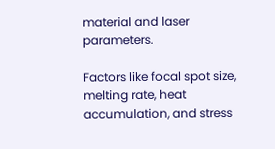material and laser parameters.

Factors like focal spot size, melting rate, heat accumulation, and stress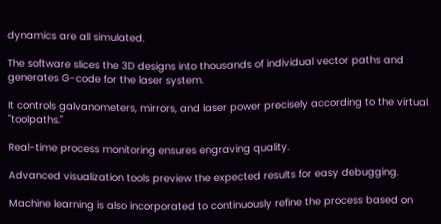dynamics are all simulated.

The software slices the 3D designs into thousands of individual vector paths and generates G-code for the laser system.

It controls galvanometers, mirrors, and laser power precisely according to the virtual "toolpaths."

Real-time process monitoring ensures engraving quality.

Advanced visualization tools preview the expected results for easy debugging.

Machine learning is also incorporated to continuously refine the process based on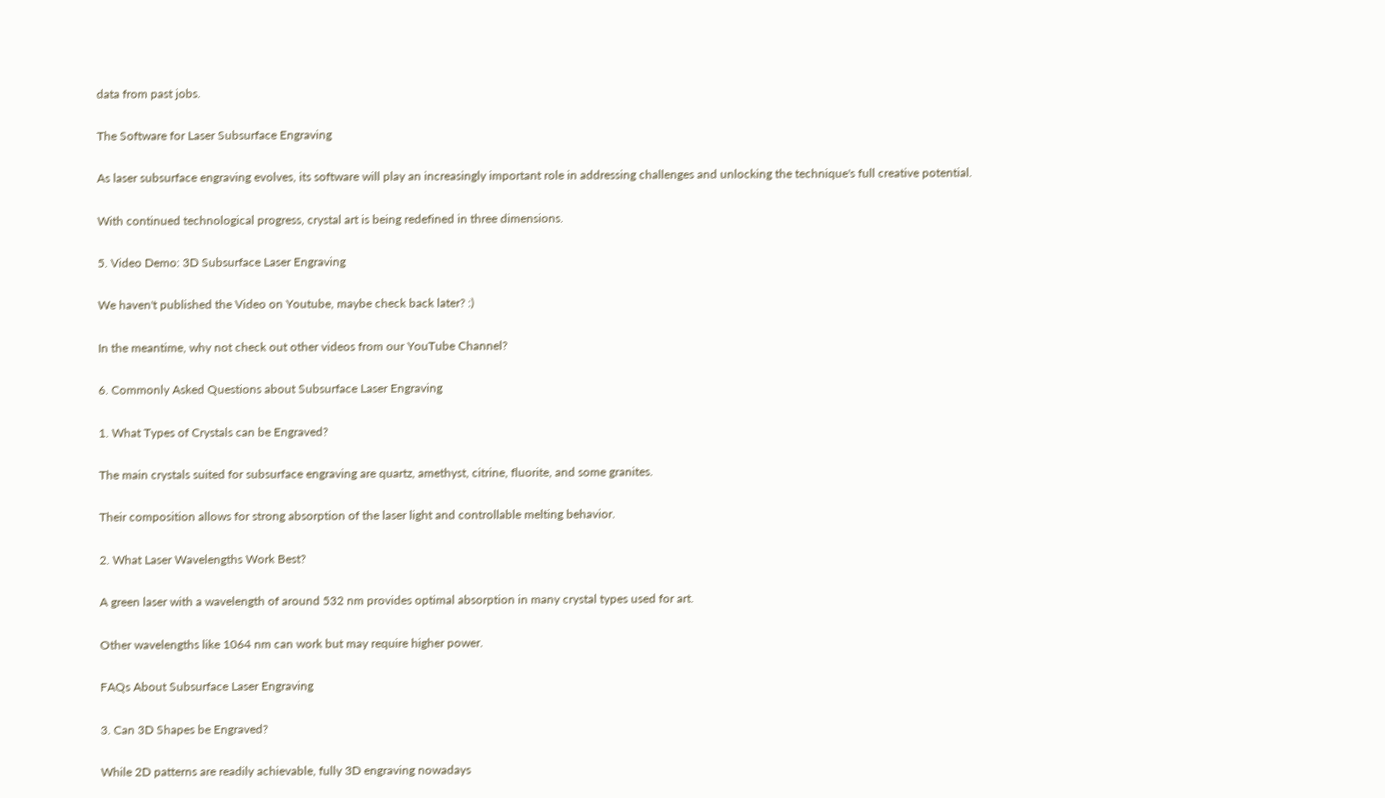data from past jobs.

The Software for Laser Subsurface Engraving

As laser subsurface engraving evolves, its software will play an increasingly important role in addressing challenges and unlocking the technique's full creative potential.

With continued technological progress, crystal art is being redefined in three dimensions.

5. Video Demo: 3D Subsurface Laser Engraving

We haven't published the Video on Youtube, maybe check back later? :)

In the meantime, why not check out other videos from our YouTube Channel?

6. Commonly Asked Questions about Subsurface Laser Engraving

1. What Types of Crystals can be Engraved?

The main crystals suited for subsurface engraving are quartz, amethyst, citrine, fluorite, and some granites.

Their composition allows for strong absorption of the laser light and controllable melting behavior.

2. What Laser Wavelengths Work Best?

A green laser with a wavelength of around 532 nm provides optimal absorption in many crystal types used for art.

Other wavelengths like 1064 nm can work but may require higher power.

FAQs About Subsurface Laser Engraving

3. Can 3D Shapes be Engraved?

While 2D patterns are readily achievable, fully 3D engraving nowadays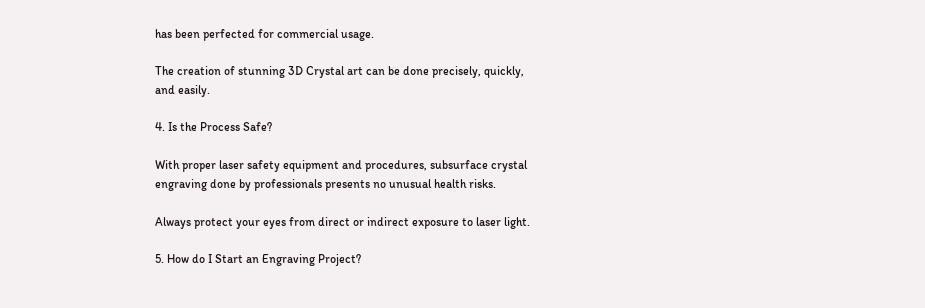has been perfected for commercial usage.

The creation of stunning 3D Crystal art can be done precisely, quickly, and easily.

4. Is the Process Safe?

With proper laser safety equipment and procedures, subsurface crystal engraving done by professionals presents no unusual health risks.

Always protect your eyes from direct or indirect exposure to laser light.

5. How do I Start an Engraving Project?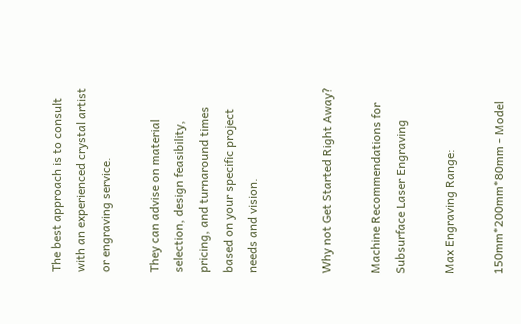The best approach is to consult with an experienced crystal artist or engraving service.

They can advise on material selection, design feasibility, pricing, and turnaround times based on your specific project needs and vision.


Why not Get Started Right Away?

Machine Recommendations for Subsurface Laser Engraving

Max Engraving Range:

150mm*200mm*80mm - Model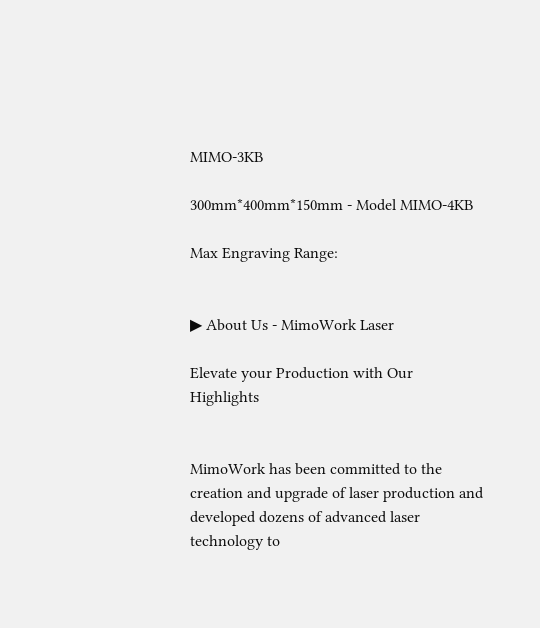MIMO-3KB

300mm*400mm*150mm - Model MIMO-4KB

Max Engraving Range:


▶ About Us - MimoWork Laser

Elevate your Production with Our Highlights


MimoWork has been committed to the creation and upgrade of laser production and developed dozens of advanced laser technology to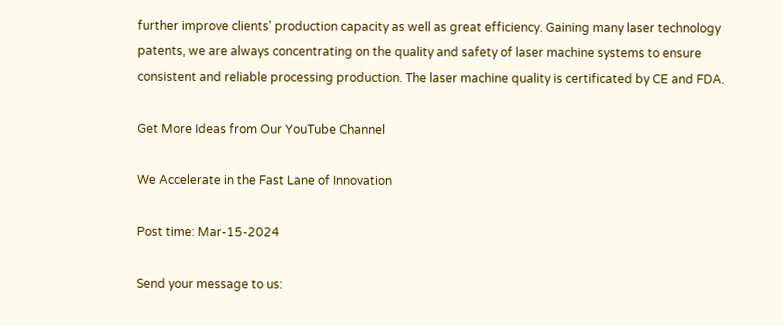further improve clients' production capacity as well as great efficiency. Gaining many laser technology patents, we are always concentrating on the quality and safety of laser machine systems to ensure consistent and reliable processing production. The laser machine quality is certificated by CE and FDA.

Get More Ideas from Our YouTube Channel

We Accelerate in the Fast Lane of Innovation

Post time: Mar-15-2024

Send your message to us: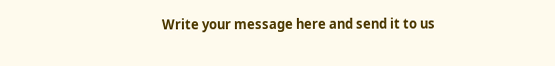Write your message here and send it to us